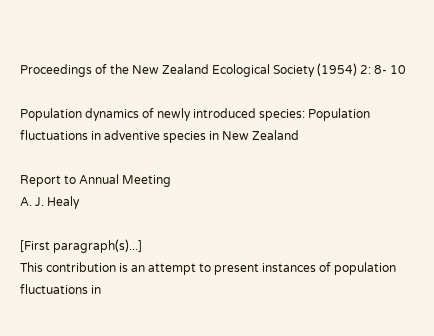Proceedings of the New Zealand Ecological Society (1954) 2: 8- 10

Population dynamics of newly introduced species: Population fluctuations in adventive species in New Zealand

Report to Annual Meeting
A. J. Healy

[First paragraph(s)...]
This contribution is an attempt to present instances of population fluctuations in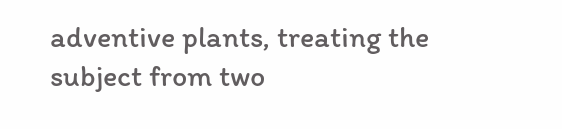adventive plants, treating the subject from two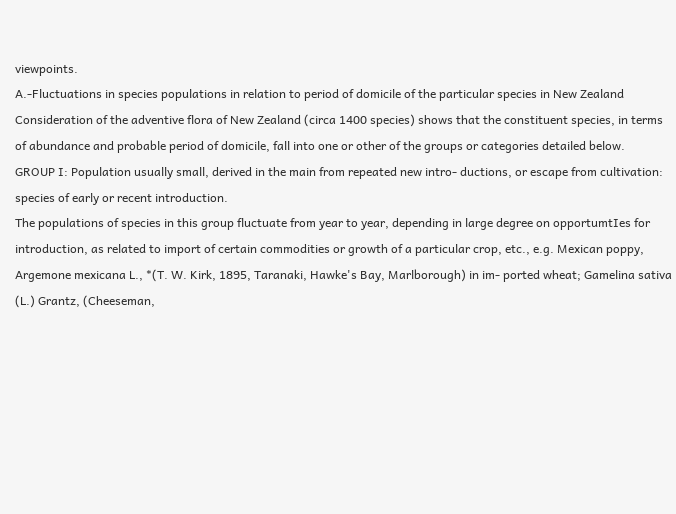viewpoints.
A.-Fluctuations in species populations in relation to period of domicile of the particular species in New Zealand
Consideration of the adventive flora of New Zealand (circa 1400 species) shows that the constituent species, in terms of abundance and probable period of domicile, fall into one or other of the groups or categories detailed below.
GROUP I: Population usually small, derived in the main from repeated new intro- ductions, or escape from cultivation: species of early or recent introduction.
The populations of species in this group fluctuate from year to year, depending in large degree on opportumtIes for introduction, as related to import of certain commodities or growth of a particular crop, etc., e.g. Mexican poppy, Argemone mexicana L., *(T. W. Kirk, 1895, Taranaki, Hawke's Bay, Marlborough) in im- ported wheat; Gamelina sativa (L.) Grantz, (Cheeseman,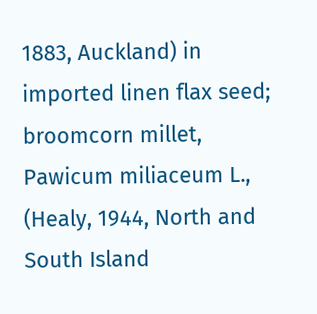1883, Auckland) in imported linen flax seed; broomcorn millet, Pawicum miliaceum L., (Healy, 1944, North and South Island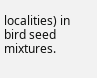localities) in bird seed mixtures.